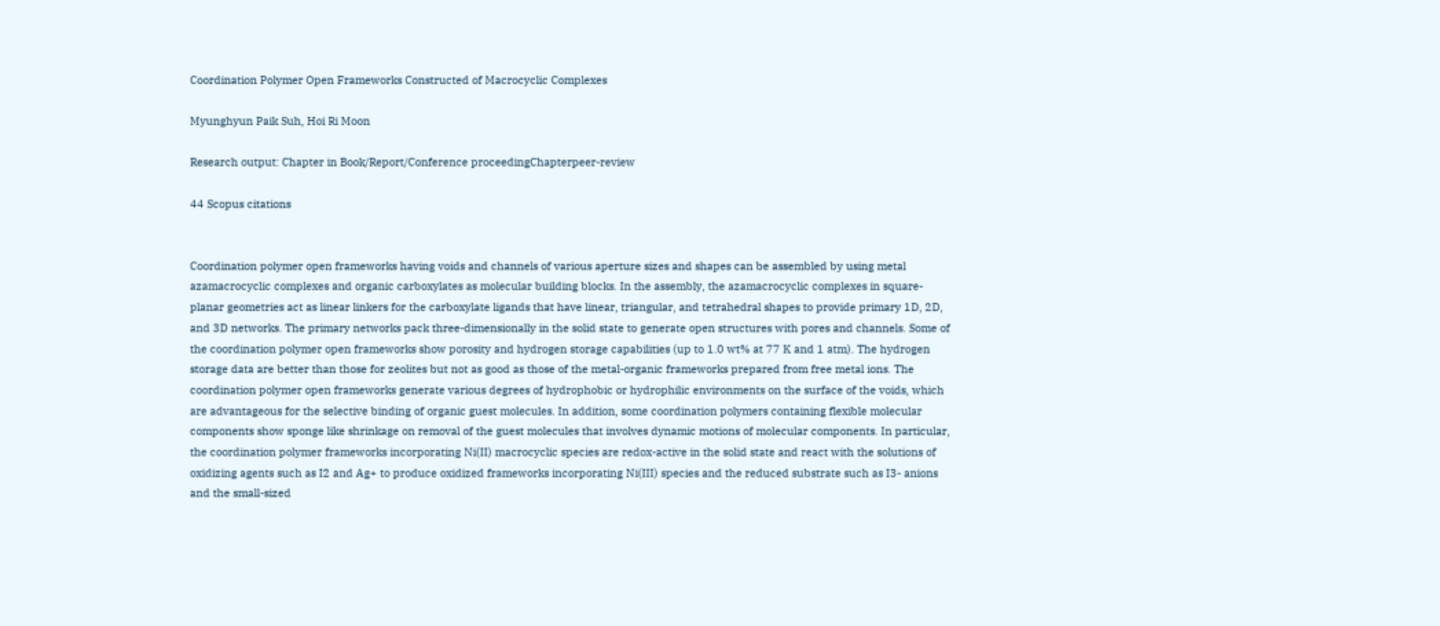Coordination Polymer Open Frameworks Constructed of Macrocyclic Complexes

Myunghyun Paik Suh, Hoi Ri Moon

Research output: Chapter in Book/Report/Conference proceedingChapterpeer-review

44 Scopus citations


Coordination polymer open frameworks having voids and channels of various aperture sizes and shapes can be assembled by using metal azamacrocyclic complexes and organic carboxylates as molecular building blocks. In the assembly, the azamacrocyclic complexes in square-planar geometries act as linear linkers for the carboxylate ligands that have linear, triangular, and tetrahedral shapes to provide primary 1D, 2D, and 3D networks. The primary networks pack three-dimensionally in the solid state to generate open structures with pores and channels. Some of the coordination polymer open frameworks show porosity and hydrogen storage capabilities (up to 1.0 wt% at 77 K and 1 atm). The hydrogen storage data are better than those for zeolites but not as good as those of the metal-organic frameworks prepared from free metal ions. The coordination polymer open frameworks generate various degrees of hydrophobic or hydrophilic environments on the surface of the voids, which are advantageous for the selective binding of organic guest molecules. In addition, some coordination polymers containing flexible molecular components show sponge like shrinkage on removal of the guest molecules that involves dynamic motions of molecular components. In particular, the coordination polymer frameworks incorporating Ni(II) macrocyclic species are redox-active in the solid state and react with the solutions of oxidizing agents such as I2 and Ag+ to produce oxidized frameworks incorporating Ni(III) species and the reduced substrate such as I3- anions and the small-sized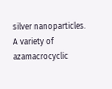silver nanoparticles. A variety of azamacrocyclic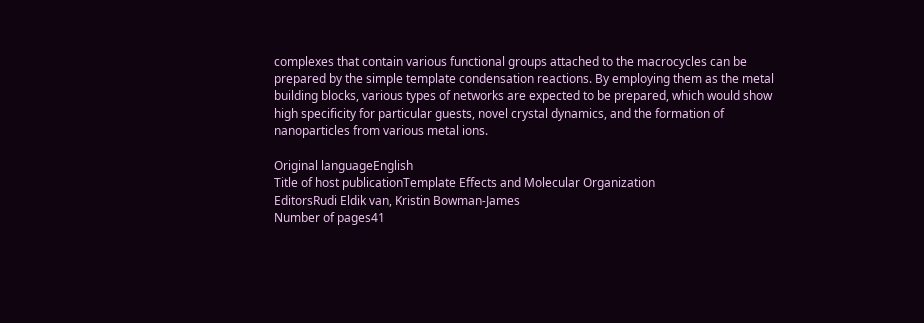complexes that contain various functional groups attached to the macrocycles can be prepared by the simple template condensation reactions. By employing them as the metal building blocks, various types of networks are expected to be prepared, which would show high specificity for particular guests, novel crystal dynamics, and the formation of nanoparticles from various metal ions.

Original languageEnglish
Title of host publicationTemplate Effects and Molecular Organization
EditorsRudi Eldik van, Kristin Bowman-James
Number of pages41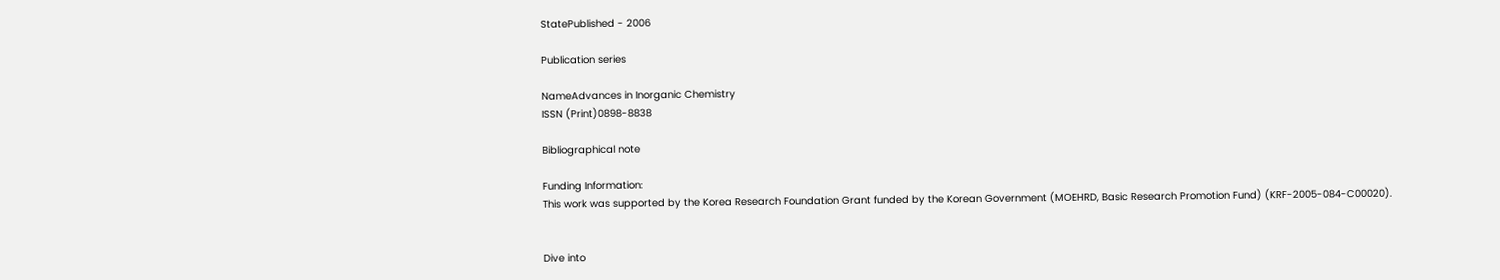StatePublished - 2006

Publication series

NameAdvances in Inorganic Chemistry
ISSN (Print)0898-8838

Bibliographical note

Funding Information:
This work was supported by the Korea Research Foundation Grant funded by the Korean Government (MOEHRD, Basic Research Promotion Fund) (KRF-2005-084-C00020).


Dive into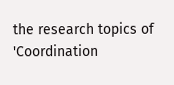the research topics of 'Coordination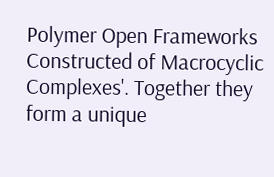Polymer Open Frameworks Constructed of Macrocyclic Complexes'. Together they form a unique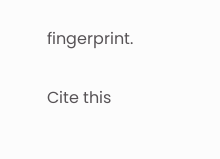fingerprint.

Cite this